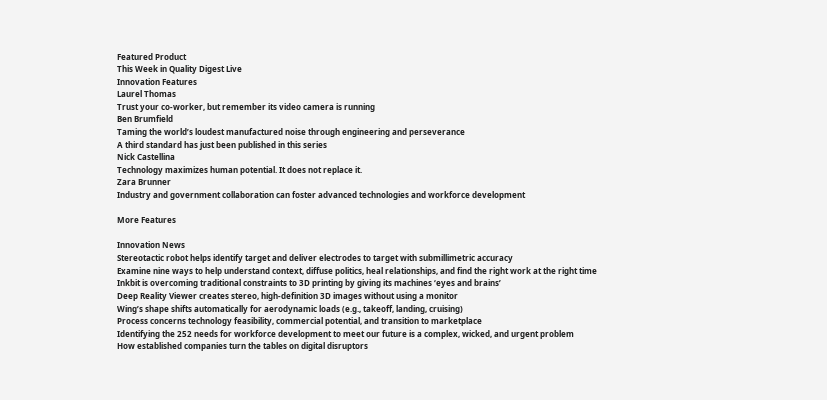Featured Product
This Week in Quality Digest Live
Innovation Features
Laurel Thomas
Trust your co-worker, but remember its video camera is running
Ben Brumfield
Taming the world’s loudest manufactured noise through engineering and perseverance
A third standard has just been published in this series
Nick Castellina
Technology maximizes human potential. It does not replace it.
Zara Brunner
Industry and government collaboration can foster advanced technologies and workforce development

More Features

Innovation News
Stereotactic robot helps identify target and deliver electrodes to target with submillimetric accuracy
Examine nine ways to help understand context, diffuse politics, heal relationships, and find the right work at the right time
Inkbit is overcoming traditional constraints to 3D printing by giving its machines ‘eyes and brains’
Deep Reality Viewer creates stereo, high-definition 3D images without using a monitor
Wing’s shape shifts automatically for aerodynamic loads (e.g., takeoff, landing, cruising)
Process concerns technology feasibility, commercial potential, and transition to marketplace
Identifying the 252 needs for workforce development to meet our future is a complex, wicked, and urgent problem
How established companies turn the tables on digital disruptors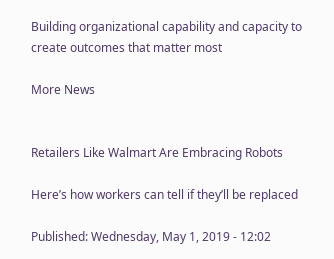Building organizational capability and capacity to create outcomes that matter most

More News


Retailers Like Walmart Are Embracing Robots

Here’s how workers can tell if they’ll be replaced

Published: Wednesday, May 1, 2019 - 12:02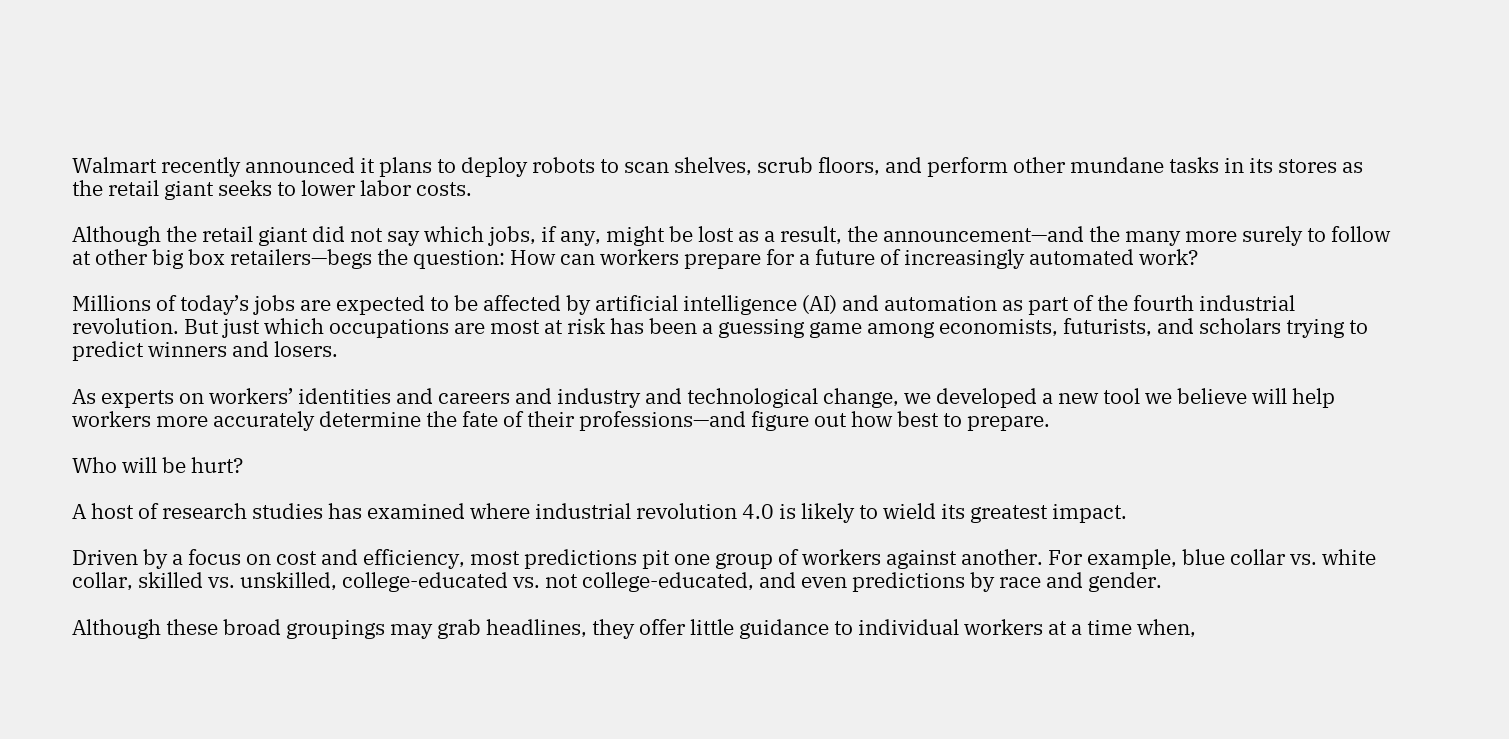Walmart recently announced it plans to deploy robots to scan shelves, scrub floors, and perform other mundane tasks in its stores as the retail giant seeks to lower labor costs.

Although the retail giant did not say which jobs, if any, might be lost as a result, the announcement—and the many more surely to follow at other big box retailers—begs the question: How can workers prepare for a future of increasingly automated work?

Millions of today’s jobs are expected to be affected by artificial intelligence (AI) and automation as part of the fourth industrial revolution. But just which occupations are most at risk has been a guessing game among economists, futurists, and scholars trying to predict winners and losers.

As experts on workers’ identities and careers and industry and technological change, we developed a new tool we believe will help workers more accurately determine the fate of their professions—and figure out how best to prepare.

Who will be hurt?

A host of research studies has examined where industrial revolution 4.0 is likely to wield its greatest impact.

Driven by a focus on cost and efficiency, most predictions pit one group of workers against another. For example, blue collar vs. white collar, skilled vs. unskilled, college-educated vs. not college-educated, and even predictions by race and gender.

Although these broad groupings may grab headlines, they offer little guidance to individual workers at a time when,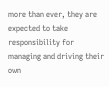more than ever, they are expected to take responsibility for managing and driving their own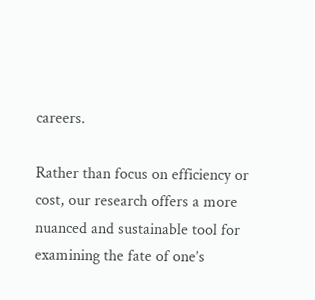careers.

Rather than focus on efficiency or cost, our research offers a more nuanced and sustainable tool for examining the fate of one’s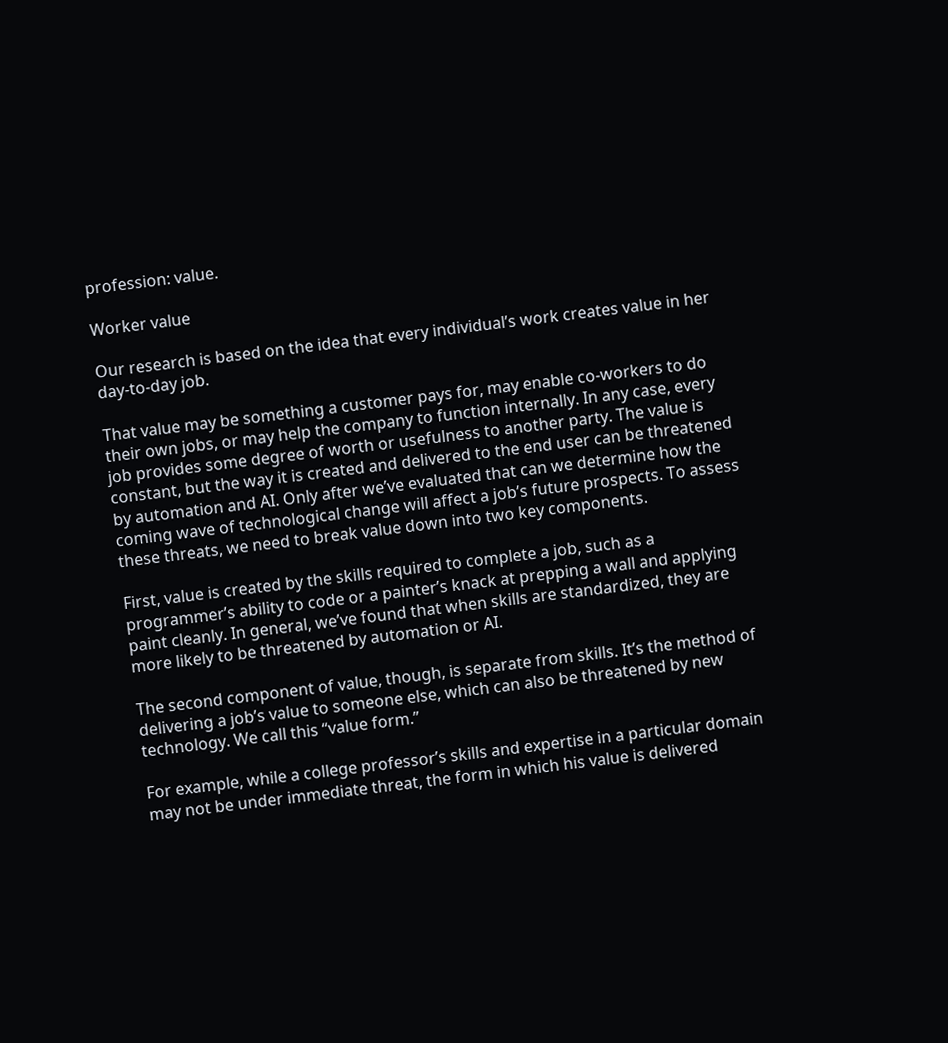profession: value.

Worker value

Our research is based on the idea that every individual’s work creates value in her day-to-day job.

That value may be something a customer pays for, may enable co-workers to do their own jobs, or may help the company to function internally. In any case, every job provides some degree of worth or usefulness to another party. The value is constant, but the way it is created and delivered to the end user can be threatened by automation and AI. Only after we’ve evaluated that can we determine how the coming wave of technological change will affect a job’s future prospects. To assess these threats, we need to break value down into two key components.

First, value is created by the skills required to complete a job, such as a programmer’s ability to code or a painter’s knack at prepping a wall and applying paint cleanly. In general, we’ve found that when skills are standardized, they are more likely to be threatened by automation or AI.

The second component of value, though, is separate from skills. It’s the method of delivering a job’s value to someone else, which can also be threatened by new technology. We call this “value form.”

For example, while a college professor’s skills and expertise in a particular domain may not be under immediate threat, the form in which his value is delivered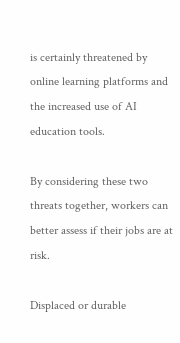is certainly threatened by online learning platforms and the increased use of AI education tools.

By considering these two threats together, workers can better assess if their jobs are at risk.

Displaced or durable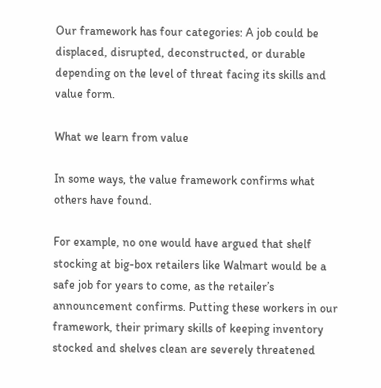Our framework has four categories: A job could be displaced, disrupted, deconstructed, or durable depending on the level of threat facing its skills and value form.

What we learn from value

In some ways, the value framework confirms what others have found.

For example, no one would have argued that shelf stocking at big-box retailers like Walmart would be a safe job for years to come, as the retailer’s announcement confirms. Putting these workers in our framework, their primary skills of keeping inventory stocked and shelves clean are severely threatened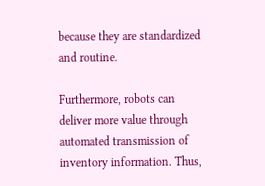because they are standardized and routine.

Furthermore, robots can deliver more value through automated transmission of inventory information. Thus,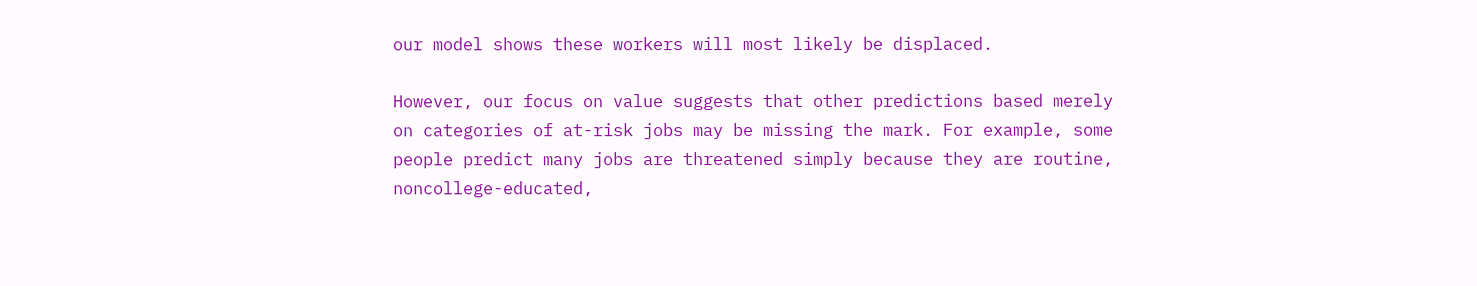our model shows these workers will most likely be displaced.

However, our focus on value suggests that other predictions based merely on categories of at-risk jobs may be missing the mark. For example, some people predict many jobs are threatened simply because they are routine, noncollege-educated,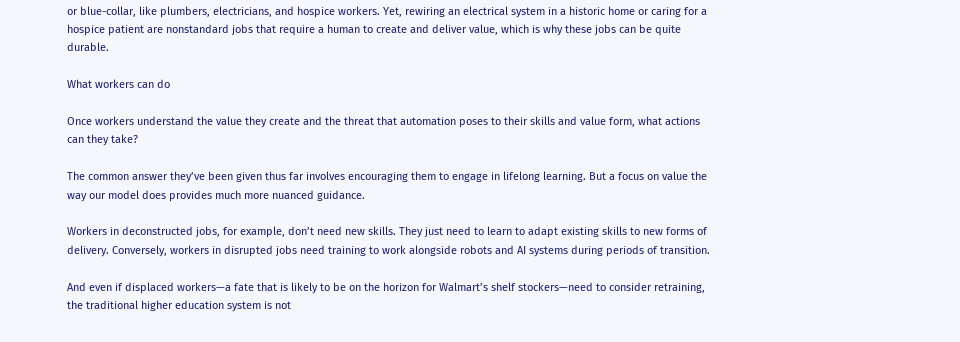or blue-collar, like plumbers, electricians, and hospice workers. Yet, rewiring an electrical system in a historic home or caring for a hospice patient are nonstandard jobs that require a human to create and deliver value, which is why these jobs can be quite durable.

What workers can do

Once workers understand the value they create and the threat that automation poses to their skills and value form, what actions can they take?

The common answer they’ve been given thus far involves encouraging them to engage in lifelong learning. But a focus on value the way our model does provides much more nuanced guidance.

Workers in deconstructed jobs, for example, don’t need new skills. They just need to learn to adapt existing skills to new forms of delivery. Conversely, workers in disrupted jobs need training to work alongside robots and AI systems during periods of transition.

And even if displaced workers—a fate that is likely to be on the horizon for Walmart’s shelf stockers—need to consider retraining, the traditional higher education system is not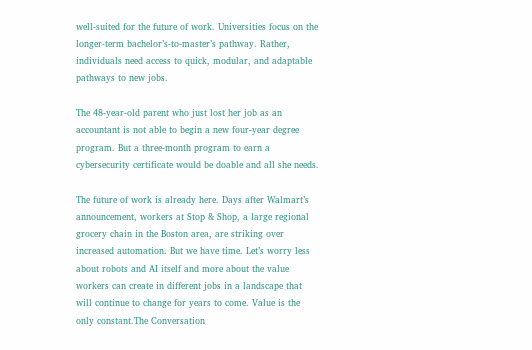well-suited for the future of work. Universities focus on the longer-term bachelor’s-to-master’s pathway. Rather, individuals need access to quick, modular, and adaptable pathways to new jobs.

The 48-year-old parent who just lost her job as an accountant is not able to begin a new four-year degree program. But a three-month program to earn a cybersecurity certificate would be doable and all she needs.

The future of work is already here. Days after Walmart’s announcement, workers at Stop & Shop, a large regional grocery chain in the Boston area, are striking over increased automation. But we have time. Let’s worry less about robots and AI itself and more about the value workers can create in different jobs in a landscape that will continue to change for years to come. Value is the only constant.The Conversation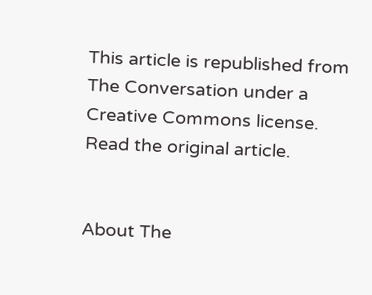This article is republished from The Conversation under a Creative Commons license. Read the original article.


About The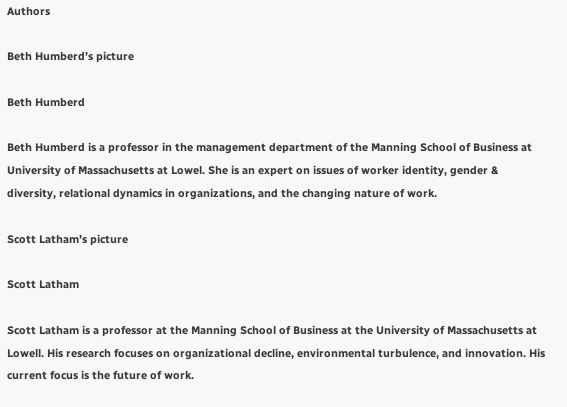Authors

Beth Humberd’s picture

Beth Humberd

Beth Humberd is a professor in the management department of the Manning School of Business at University of Massachusetts at Lowel. She is an expert on issues of worker identity, gender & diversity, relational dynamics in organizations, and the changing nature of work.

Scott Latham’s picture

Scott Latham

Scott Latham is a professor at the Manning School of Business at the University of Massachusetts at Lowell. His research focuses on organizational decline, environmental turbulence, and innovation. His current focus is the future of work.